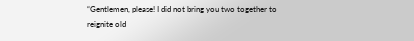“Gentlemen, please! I did not bring you two together to reignite old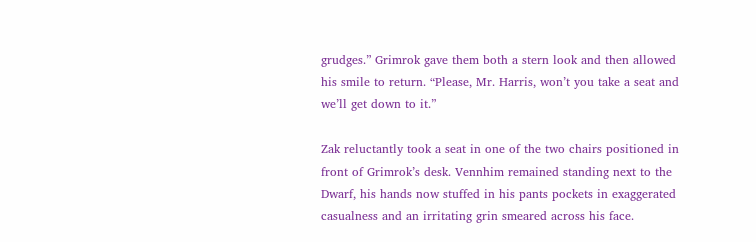grudges.” Grimrok gave them both a stern look and then allowed his smile to return. “Please, Mr. Harris, won’t you take a seat and we’ll get down to it.”

Zak reluctantly took a seat in one of the two chairs positioned in front of Grimrok’s desk. Vennhim remained standing next to the Dwarf, his hands now stuffed in his pants pockets in exaggerated casualness and an irritating grin smeared across his face.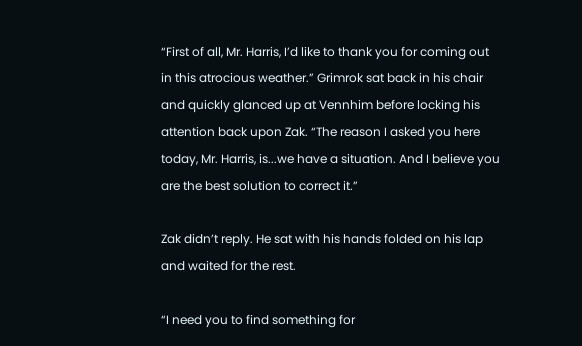“First of all, Mr. Harris, I’d like to thank you for coming out in this atrocious weather.” Grimrok sat back in his chair and quickly glanced up at Vennhim before locking his attention back upon Zak. “The reason I asked you here today, Mr. Harris, is...we have a situation. And I believe you are the best solution to correct it.”

Zak didn’t reply. He sat with his hands folded on his lap and waited for the rest.

“I need you to find something for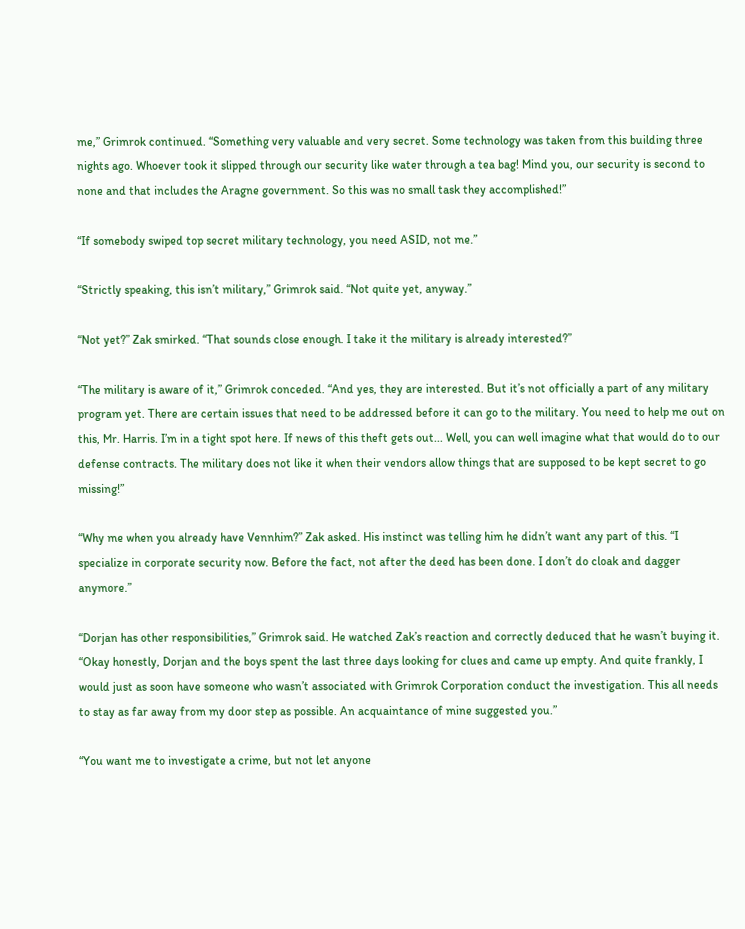me,” Grimrok continued. “Something very valuable and very secret. Some technology was taken from this building three nights ago. Whoever took it slipped through our security like water through a tea bag! Mind you, our security is second to none and that includes the Aragne government. So this was no small task they accomplished!”

“If somebody swiped top secret military technology, you need ASID, not me.”

“Strictly speaking, this isn’t military,” Grimrok said. “Not quite yet, anyway.”

“Not yet?” Zak smirked. “That sounds close enough. I take it the military is already interested?”

“The military is aware of it,” Grimrok conceded. “And yes, they are interested. But it’s not officially a part of any military program yet. There are certain issues that need to be addressed before it can go to the military. You need to help me out on this, Mr. Harris. I’m in a tight spot here. If news of this theft gets out... Well, you can well imagine what that would do to our defense contracts. The military does not like it when their vendors allow things that are supposed to be kept secret to go missing!”

“Why me when you already have Vennhim?” Zak asked. His instinct was telling him he didn’t want any part of this. “I specialize in corporate security now. Before the fact, not after the deed has been done. I don’t do cloak and dagger anymore.”

“Dorjan has other responsibilities,” Grimrok said. He watched Zak’s reaction and correctly deduced that he wasn’t buying it. “Okay honestly, Dorjan and the boys spent the last three days looking for clues and came up empty. And quite frankly, I would just as soon have someone who wasn’t associated with Grimrok Corporation conduct the investigation. This all needs to stay as far away from my door step as possible. An acquaintance of mine suggested you.”

“You want me to investigate a crime, but not let anyone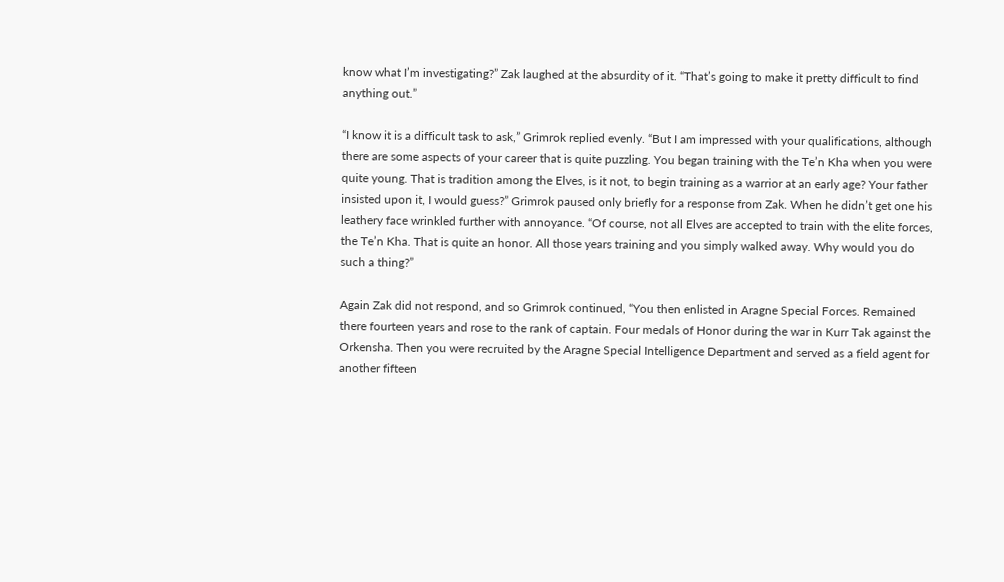know what I’m investigating?” Zak laughed at the absurdity of it. “That’s going to make it pretty difficult to find anything out.”

“I know it is a difficult task to ask,” Grimrok replied evenly. “But I am impressed with your qualifications, although there are some aspects of your career that is quite puzzling. You began training with the Te’n Kha when you were quite young. That is tradition among the Elves, is it not, to begin training as a warrior at an early age? Your father insisted upon it, I would guess?” Grimrok paused only briefly for a response from Zak. When he didn’t get one his leathery face wrinkled further with annoyance. “Of course, not all Elves are accepted to train with the elite forces, the Te’n Kha. That is quite an honor. All those years training and you simply walked away. Why would you do such a thing?”

Again Zak did not respond, and so Grimrok continued, “You then enlisted in Aragne Special Forces. Remained there fourteen years and rose to the rank of captain. Four medals of Honor during the war in Kurr Tak against the Orkensha. Then you were recruited by the Aragne Special Intelligence Department and served as a field agent for another fifteen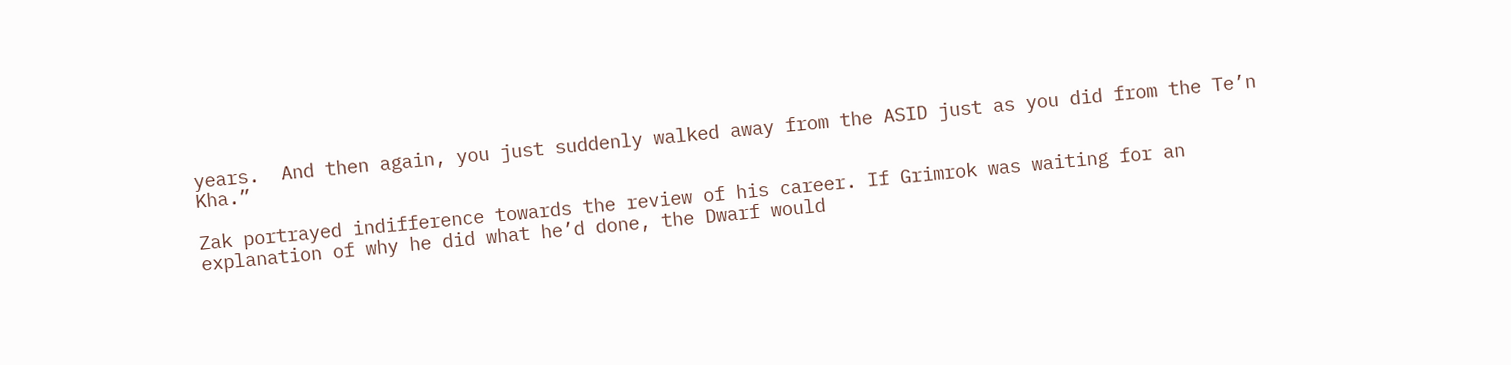years.  And then again, you just suddenly walked away from the ASID just as you did from the Te’n Kha.”

Zak portrayed indifference towards the review of his career. If Grimrok was waiting for an explanation of why he did what he’d done, the Dwarf would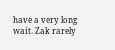have a very long wait. Zak rarely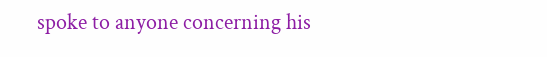spoke to anyone concerning his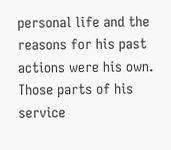personal life and the reasons for his past actions were his own. Those parts of his service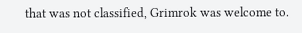that was not classified, Grimrok was welcome to.